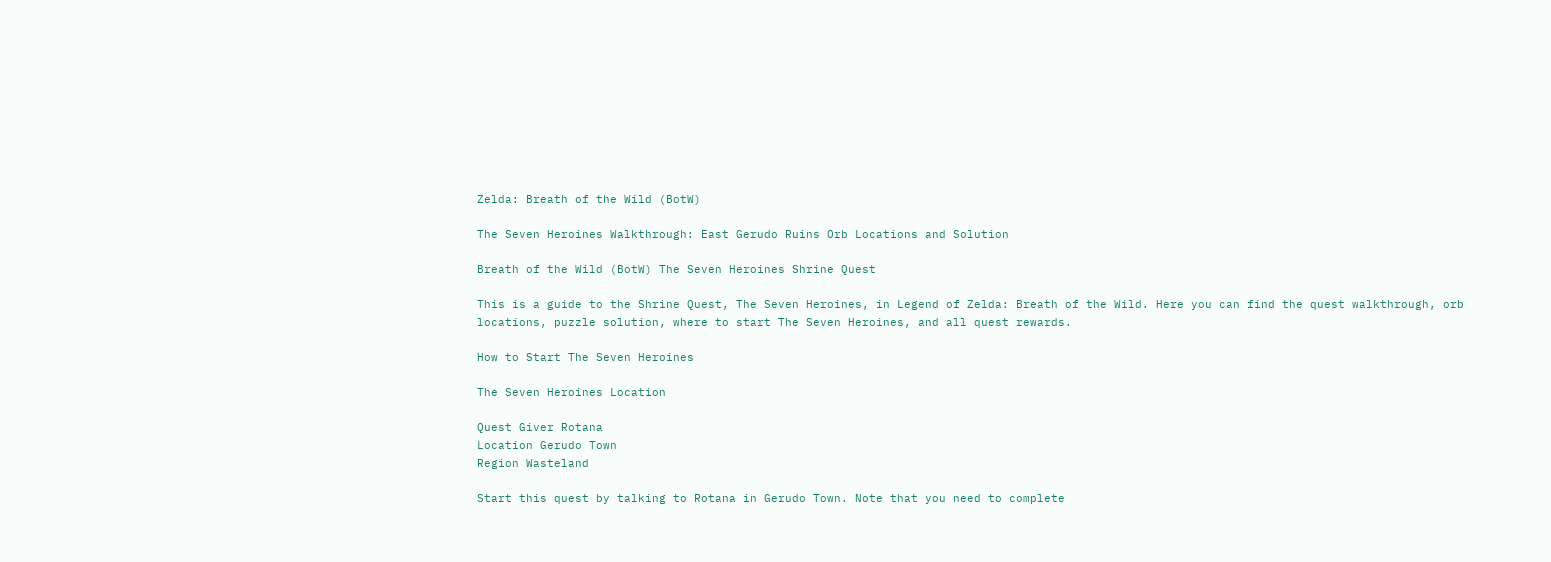Zelda: Breath of the Wild (BotW)

The Seven Heroines Walkthrough: East Gerudo Ruins Orb Locations and Solution

Breath of the Wild (BotW) The Seven Heroines Shrine Quest

This is a guide to the Shrine Quest, The Seven Heroines, in Legend of Zelda: Breath of the Wild. Here you can find the quest walkthrough, orb locations, puzzle solution, where to start The Seven Heroines, and all quest rewards.

How to Start The Seven Heroines

The Seven Heroines Location

Quest Giver Rotana
Location Gerudo Town
Region Wasteland

Start this quest by talking to Rotana in Gerudo Town. Note that you need to complete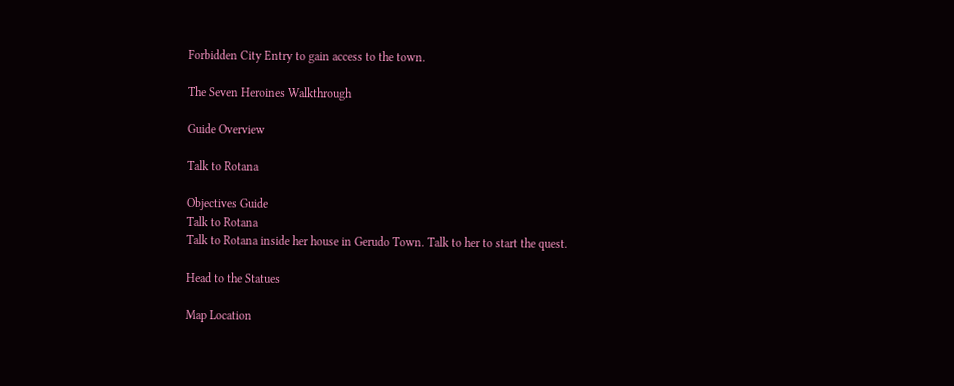Forbidden City Entry to gain access to the town.

The Seven Heroines Walkthrough

Guide Overview

Talk to Rotana

Objectives Guide
Talk to Rotana
Talk to Rotana inside her house in Gerudo Town. Talk to her to start the quest.

Head to the Statues

Map Location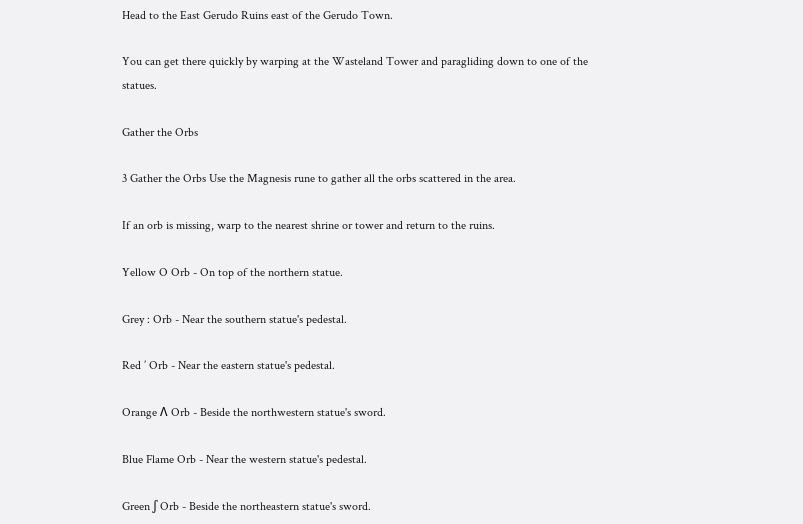Head to the East Gerudo Ruins east of the Gerudo Town.

You can get there quickly by warping at the Wasteland Tower and paragliding down to one of the statues.

Gather the Orbs

3 Gather the Orbs Use the Magnesis rune to gather all the orbs scattered in the area.

If an orb is missing, warp to the nearest shrine or tower and return to the ruins.

Yellow O Orb - On top of the northern statue.

Grey : Orb - Near the southern statue's pedestal.

Red ’ Orb - Near the eastern statue's pedestal.

Orange Λ Orb - Beside the northwestern statue's sword.

Blue Flame Orb - Near the western statue's pedestal.

Green ʃ Orb - Beside the northeastern statue's sword.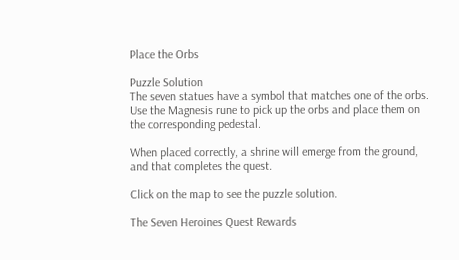Place the Orbs

Puzzle Solution
The seven statues have a symbol that matches one of the orbs. Use the Magnesis rune to pick up the orbs and place them on the corresponding pedestal.

When placed correctly, a shrine will emerge from the ground, and that completes the quest.

Click on the map to see the puzzle solution.

The Seven Heroines Quest Rewards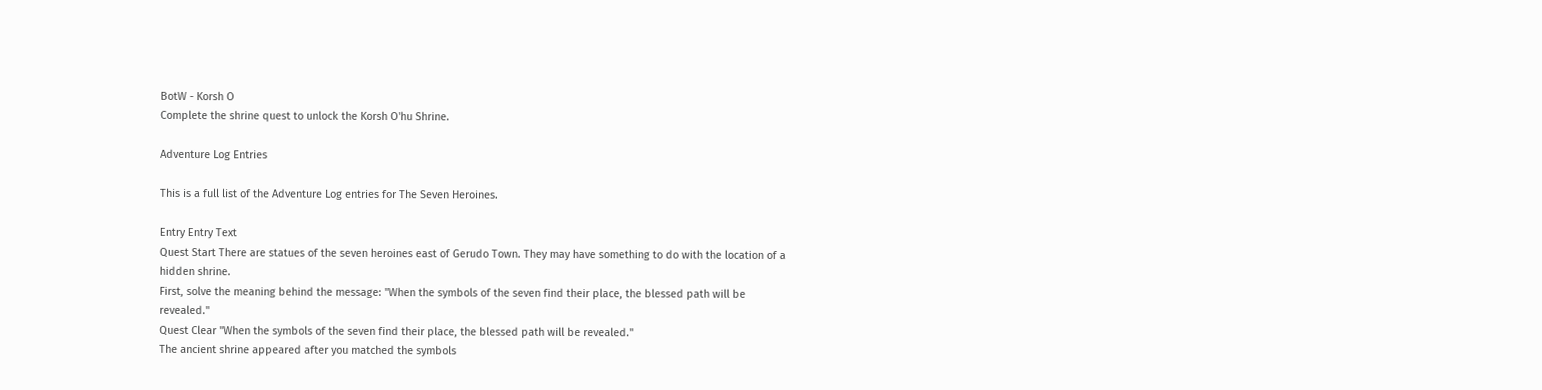BotW - Korsh O
Complete the shrine quest to unlock the Korsh O'hu Shrine.

Adventure Log Entries

This is a full list of the Adventure Log entries for The Seven Heroines.

Entry Entry Text
Quest Start There are statues of the seven heroines east of Gerudo Town. They may have something to do with the location of a hidden shrine.
First, solve the meaning behind the message: "When the symbols of the seven find their place, the blessed path will be revealed."
Quest Clear "When the symbols of the seven find their place, the blessed path will be revealed."
The ancient shrine appeared after you matched the symbols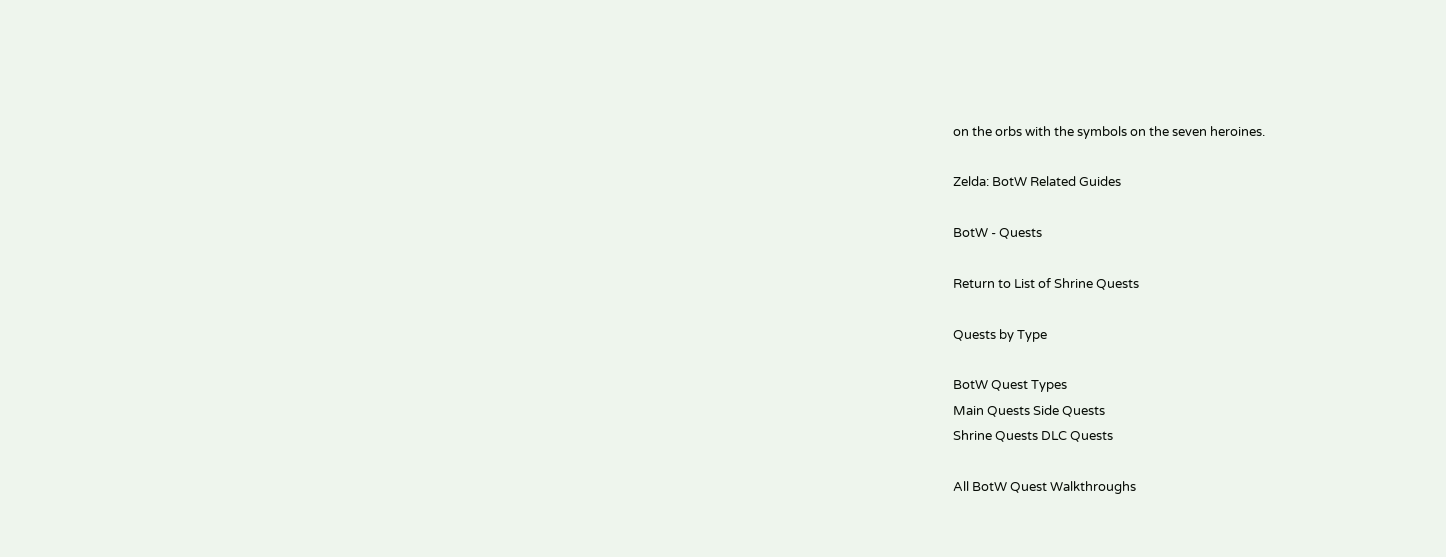on the orbs with the symbols on the seven heroines.

Zelda: BotW Related Guides

BotW - Quests

Return to List of Shrine Quests

Quests by Type

BotW Quest Types
Main Quests Side Quests
Shrine Quests DLC Quests

All BotW Quest Walkthroughs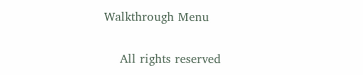Walkthrough Menu

    All rights reserved